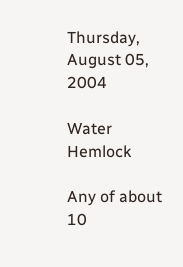Thursday, August 05, 2004

Water Hemlock

Any of about 10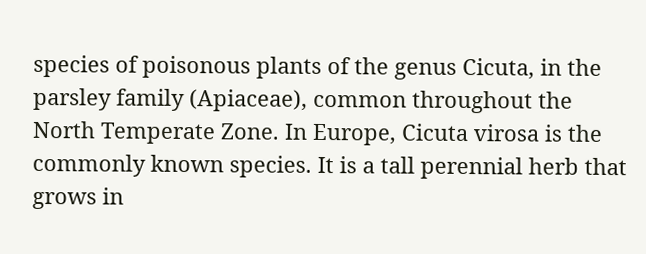species of poisonous plants of the genus Cicuta, in the parsley family (Apiaceae), common throughout the North Temperate Zone. In Europe, Cicuta virosa is the commonly known species. It is a tall perennial herb that grows in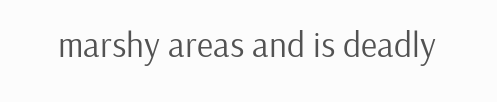marshy areas and is deadly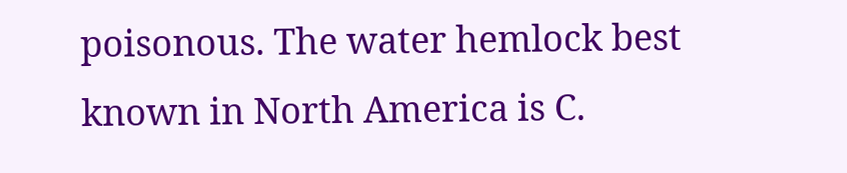poisonous. The water hemlock best known in North America is C.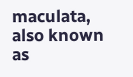maculata, also known as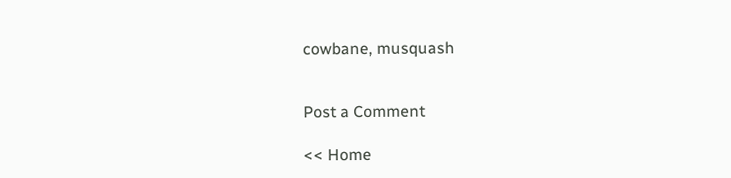cowbane, musquash


Post a Comment

<< Home